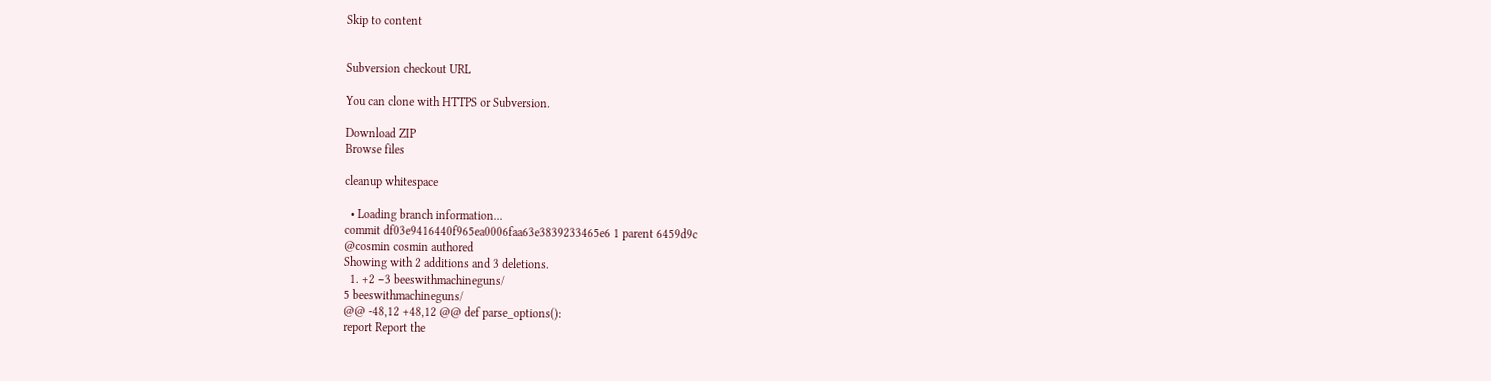Skip to content


Subversion checkout URL

You can clone with HTTPS or Subversion.

Download ZIP
Browse files

cleanup whitespace

  • Loading branch information...
commit df03e9416440f965ea0006faa63e3839233465e6 1 parent 6459d9c
@cosmin cosmin authored
Showing with 2 additions and 3 deletions.
  1. +2 −3 beeswithmachineguns/
5 beeswithmachineguns/
@@ -48,12 +48,12 @@ def parse_options():
report Report the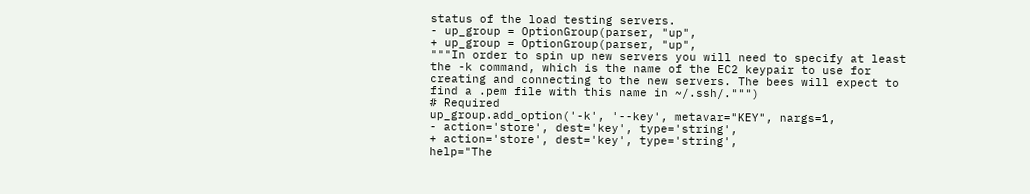status of the load testing servers.
- up_group = OptionGroup(parser, "up",
+ up_group = OptionGroup(parser, "up",
"""In order to spin up new servers you will need to specify at least the -k command, which is the name of the EC2 keypair to use for creating and connecting to the new servers. The bees will expect to find a .pem file with this name in ~/.ssh/.""")
# Required
up_group.add_option('-k', '--key', metavar="KEY", nargs=1,
- action='store', dest='key', type='string',
+ action='store', dest='key', type='string',
help="The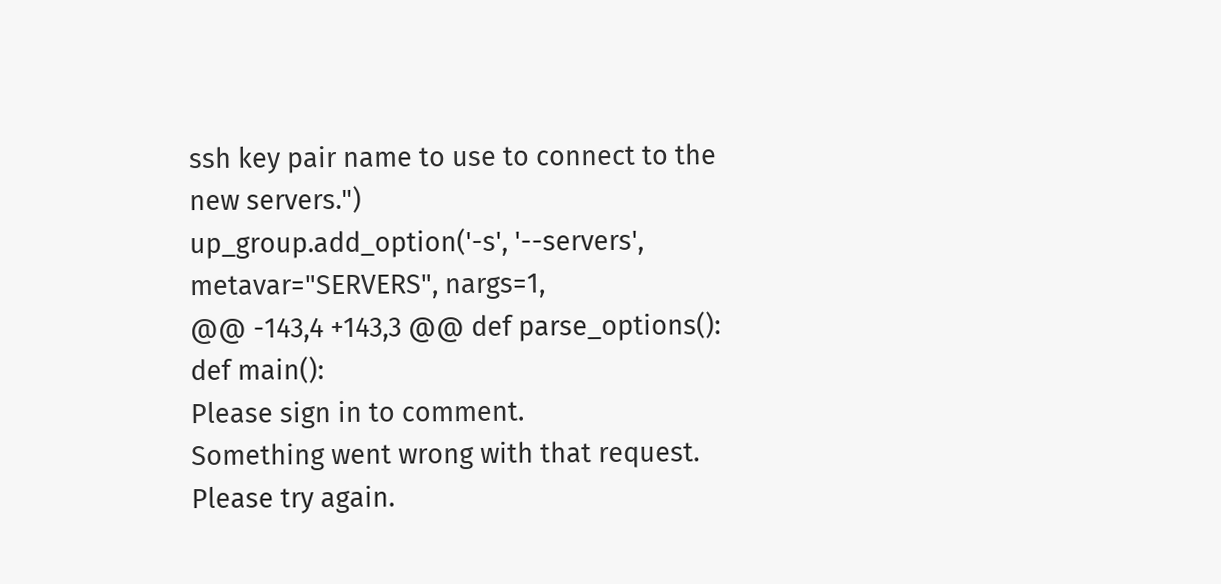ssh key pair name to use to connect to the new servers.")
up_group.add_option('-s', '--servers', metavar="SERVERS", nargs=1,
@@ -143,4 +143,3 @@ def parse_options():
def main():
Please sign in to comment.
Something went wrong with that request. Please try again.